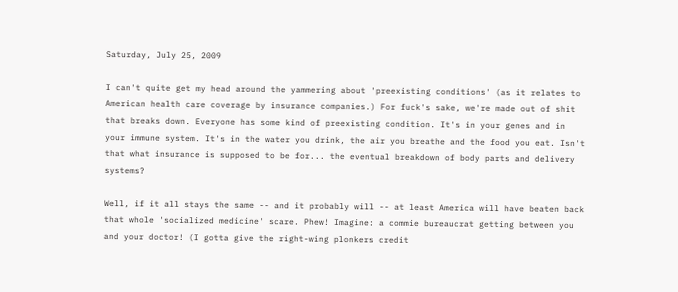Saturday, July 25, 2009

I can't quite get my head around the yammering about 'preexisting conditions' (as it relates to American health care coverage by insurance companies.) For fuck's sake, we're made out of shit that breaks down. Everyone has some kind of preexisting condition. It's in your genes and in your immune system. It's in the water you drink, the air you breathe and the food you eat. Isn't that what insurance is supposed to be for... the eventual breakdown of body parts and delivery systems?

Well, if it all stays the same -- and it probably will -- at least America will have beaten back that whole 'socialized medicine' scare. Phew! Imagine: a commie bureaucrat getting between you and your doctor! (I gotta give the right-wing plonkers credit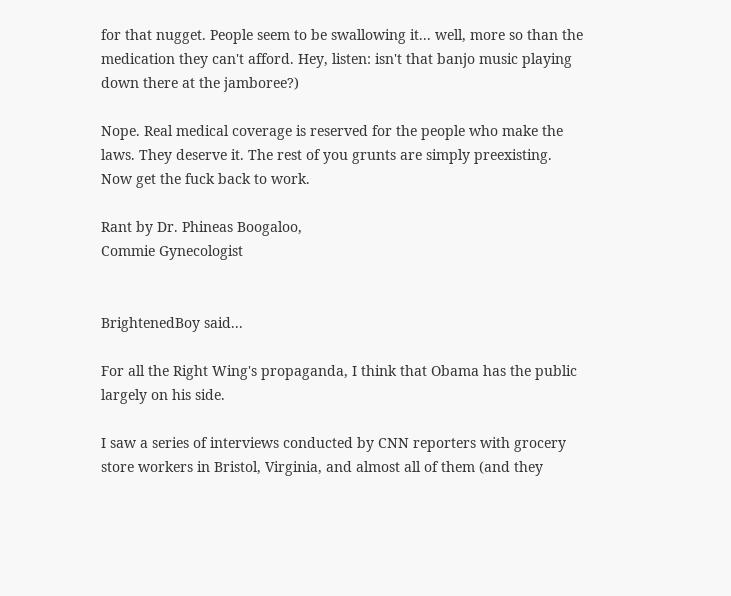for that nugget. People seem to be swallowing it... well, more so than the medication they can't afford. Hey, listen: isn't that banjo music playing down there at the jamboree?)

Nope. Real medical coverage is reserved for the people who make the laws. They deserve it. The rest of you grunts are simply preexisting. Now get the fuck back to work.

Rant by Dr. Phineas Boogaloo,
Commie Gynecologist


BrightenedBoy said...

For all the Right Wing's propaganda, I think that Obama has the public largely on his side.

I saw a series of interviews conducted by CNN reporters with grocery store workers in Bristol, Virginia, and almost all of them (and they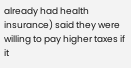already had health insurance) said they were willing to pay higher taxes if it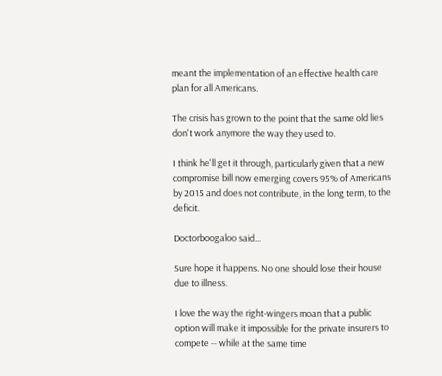meant the implementation of an effective health care plan for all Americans.

The crisis has grown to the point that the same old lies don't work anymore the way they used to.

I think he'll get it through, particularly given that a new compromise bill now emerging covers 95% of Americans by 2015 and does not contribute, in the long term, to the deficit.

Doctorboogaloo said...

Sure hope it happens. No one should lose their house due to illness.

I love the way the right-wingers moan that a public option will make it impossible for the private insurers to compete -- while at the same time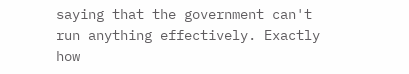saying that the government can't run anything effectively. Exactly how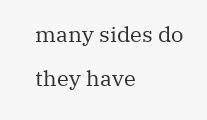many sides do they have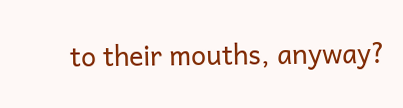to their mouths, anyway?